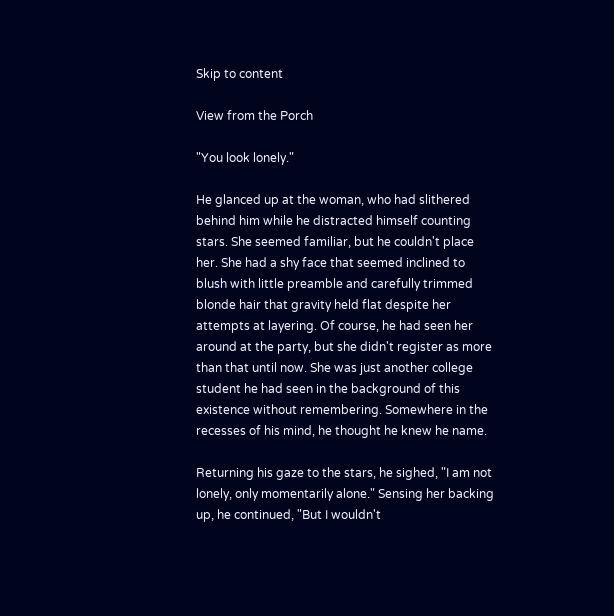Skip to content

View from the Porch

"You look lonely."

He glanced up at the woman, who had slithered behind him while he distracted himself counting stars. She seemed familiar, but he couldn't place her. She had a shy face that seemed inclined to blush with little preamble and carefully trimmed blonde hair that gravity held flat despite her attempts at layering. Of course, he had seen her around at the party, but she didn't register as more than that until now. She was just another college student he had seen in the background of this existence without remembering. Somewhere in the recesses of his mind, he thought he knew he name.

Returning his gaze to the stars, he sighed, "I am not lonely, only momentarily alone." Sensing her backing up, he continued, "But I wouldn't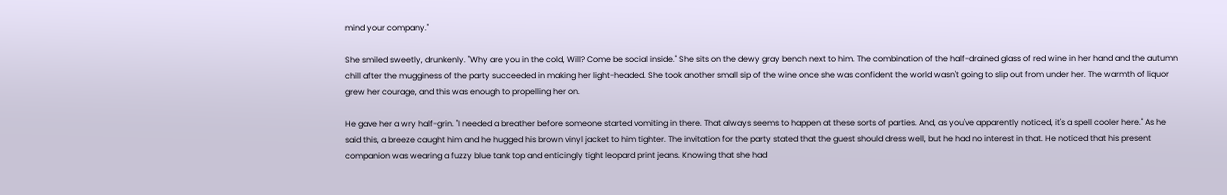mind your company."

She smiled sweetly, drunkenly. "Why are you in the cold, Will? Come be social inside." She sits on the dewy gray bench next to him. The combination of the half-drained glass of red wine in her hand and the autumn chill after the mugginess of the party succeeded in making her light-headed. She took another small sip of the wine once she was confident the world wasn't going to slip out from under her. The warmth of liquor grew her courage, and this was enough to propelling her on.

He gave her a wry half-grin. "I needed a breather before someone started vomiting in there. That always seems to happen at these sorts of parties. And, as you've apparently noticed, it's a spell cooler here." As he said this, a breeze caught him and he hugged his brown vinyl jacket to him tighter. The invitation for the party stated that the guest should dress well, but he had no interest in that. He noticed that his present companion was wearing a fuzzy blue tank top and enticingly tight leopard print jeans. Knowing that she had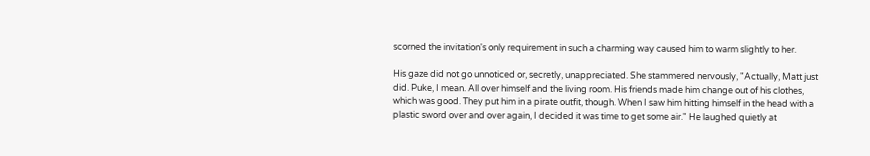scorned the invitation's only requirement in such a charming way caused him to warm slightly to her.

His gaze did not go unnoticed or, secretly, unappreciated. She stammered nervously, "Actually, Matt just did. Puke, I mean. All over himself and the living room. His friends made him change out of his clothes, which was good. They put him in a pirate outfit, though. When I saw him hitting himself in the head with a plastic sword over and over again, I decided it was time to get some air." He laughed quietly at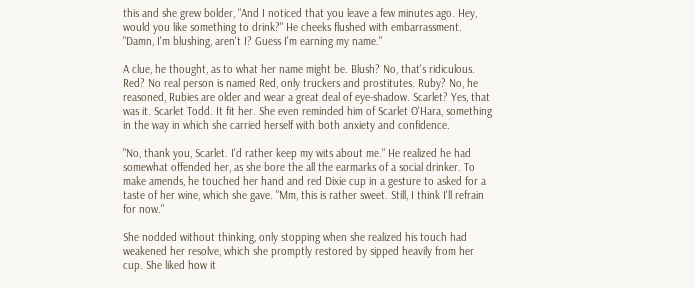this and she grew bolder, "And I noticed that you leave a few minutes ago. Hey, would you like something to drink?" He cheeks flushed with embarrassment. "Damn, I'm blushing, aren't I? Guess I'm earning my name."

A clue, he thought, as to what her name might be. Blush? No, that's ridiculous. Red? No real person is named Red, only truckers and prostitutes. Ruby? No, he reasoned, Rubies are older and wear a great deal of eye-shadow. Scarlet? Yes, that was it. Scarlet Todd. It fit her. She even reminded him of Scarlet O'Hara, something in the way in which she carried herself with both anxiety and confidence.

"No, thank you, Scarlet. I'd rather keep my wits about me." He realized he had somewhat offended her, as she bore the all the earmarks of a social drinker. To make amends, he touched her hand and red Dixie cup in a gesture to asked for a taste of her wine, which she gave. "Mm, this is rather sweet. Still, I think I'll refrain for now."

She nodded without thinking, only stopping when she realized his touch had weakened her resolve, which she promptly restored by sipped heavily from her cup. She liked how it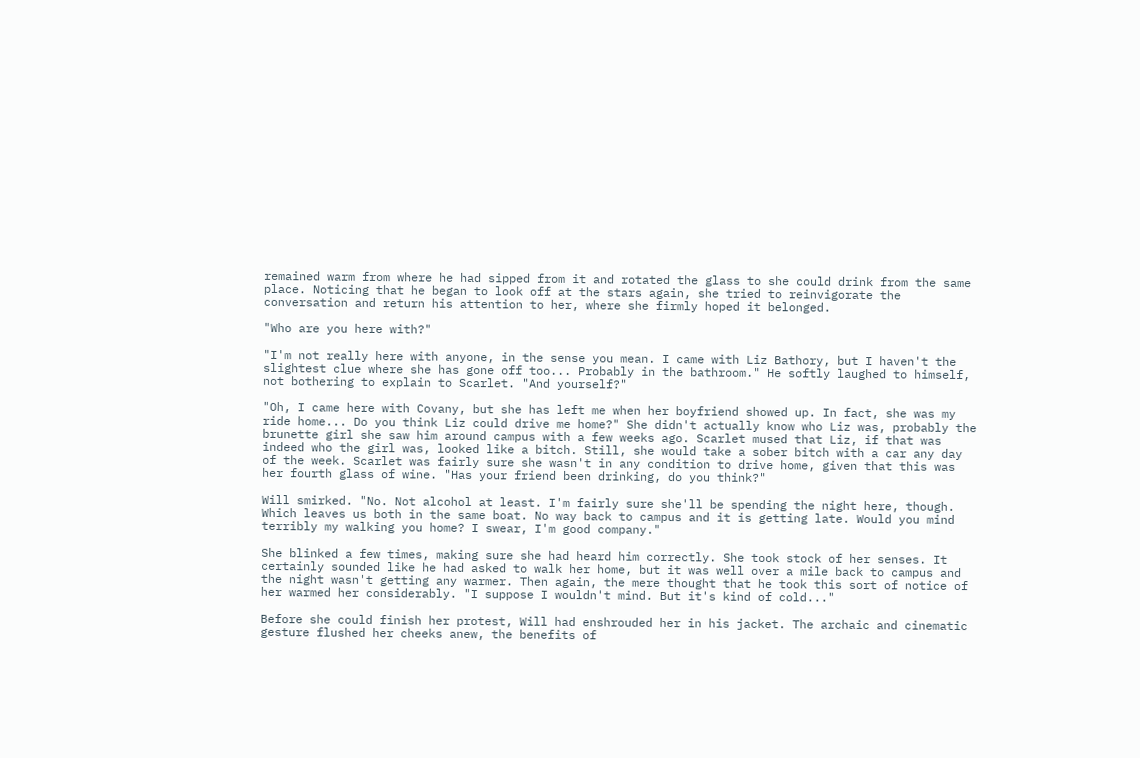remained warm from where he had sipped from it and rotated the glass to she could drink from the same place. Noticing that he began to look off at the stars again, she tried to reinvigorate the conversation and return his attention to her, where she firmly hoped it belonged.

"Who are you here with?"

"I'm not really here with anyone, in the sense you mean. I came with Liz Bathory, but I haven't the slightest clue where she has gone off too... Probably in the bathroom." He softly laughed to himself, not bothering to explain to Scarlet. "And yourself?"

"Oh, I came here with Covany, but she has left me when her boyfriend showed up. In fact, she was my ride home... Do you think Liz could drive me home?" She didn't actually know who Liz was, probably the brunette girl she saw him around campus with a few weeks ago. Scarlet mused that Liz, if that was indeed who the girl was, looked like a bitch. Still, she would take a sober bitch with a car any day of the week. Scarlet was fairly sure she wasn't in any condition to drive home, given that this was her fourth glass of wine. "Has your friend been drinking, do you think?"

Will smirked. "No. Not alcohol at least. I'm fairly sure she'll be spending the night here, though. Which leaves us both in the same boat. No way back to campus and it is getting late. Would you mind terribly my walking you home? I swear, I'm good company."

She blinked a few times, making sure she had heard him correctly. She took stock of her senses. It certainly sounded like he had asked to walk her home, but it was well over a mile back to campus and the night wasn't getting any warmer. Then again, the mere thought that he took this sort of notice of her warmed her considerably. "I suppose I wouldn't mind. But it's kind of cold..."

Before she could finish her protest, Will had enshrouded her in his jacket. The archaic and cinematic gesture flushed her cheeks anew, the benefits of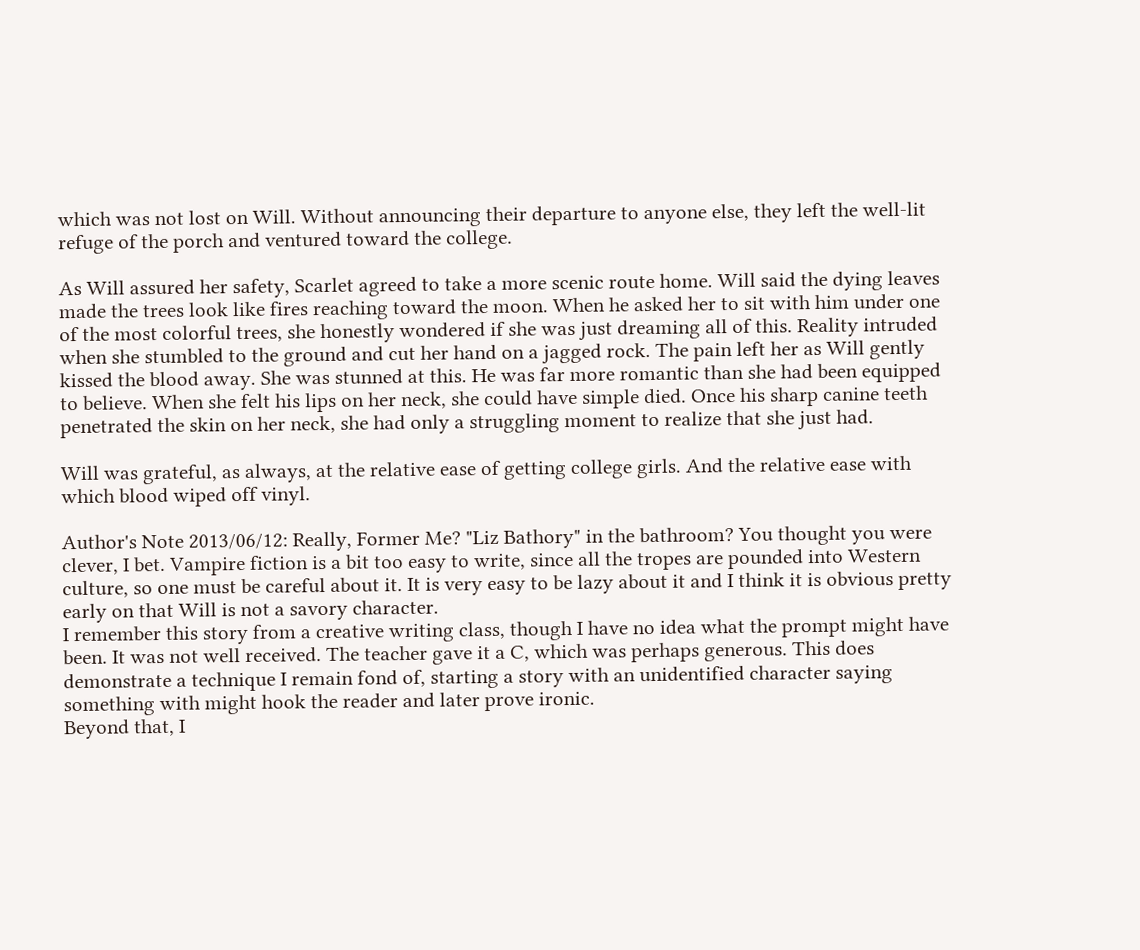which was not lost on Will. Without announcing their departure to anyone else, they left the well-lit refuge of the porch and ventured toward the college.

As Will assured her safety, Scarlet agreed to take a more scenic route home. Will said the dying leaves made the trees look like fires reaching toward the moon. When he asked her to sit with him under one of the most colorful trees, she honestly wondered if she was just dreaming all of this. Reality intruded when she stumbled to the ground and cut her hand on a jagged rock. The pain left her as Will gently kissed the blood away. She was stunned at this. He was far more romantic than she had been equipped to believe. When she felt his lips on her neck, she could have simple died. Once his sharp canine teeth penetrated the skin on her neck, she had only a struggling moment to realize that she just had.

Will was grateful, as always, at the relative ease of getting college girls. And the relative ease with which blood wiped off vinyl.

Author's Note 2013/06/12: Really, Former Me? "Liz Bathory" in the bathroom? You thought you were clever, I bet. Vampire fiction is a bit too easy to write, since all the tropes are pounded into Western culture, so one must be careful about it. It is very easy to be lazy about it and I think it is obvious pretty early on that Will is not a savory character.
I remember this story from a creative writing class, though I have no idea what the prompt might have been. It was not well received. The teacher gave it a C, which was perhaps generous. This does demonstrate a technique I remain fond of, starting a story with an unidentified character saying something with might hook the reader and later prove ironic.
Beyond that, I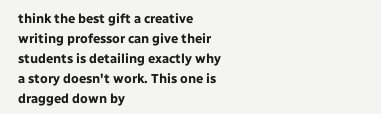think the best gift a creative writing professor can give their students is detailing exactly why a story doesn't work. This one is dragged down by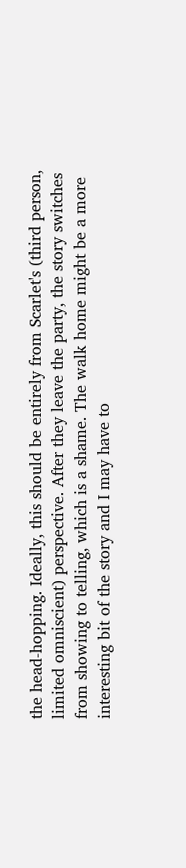the head-hopping. Ideally, this should be entirely from Scarlet's (third person, limited omniscient) perspective. After they leave the party, the story switches from showing to telling, which is a shame. The walk home might be a more interesting bit of the story and I may have to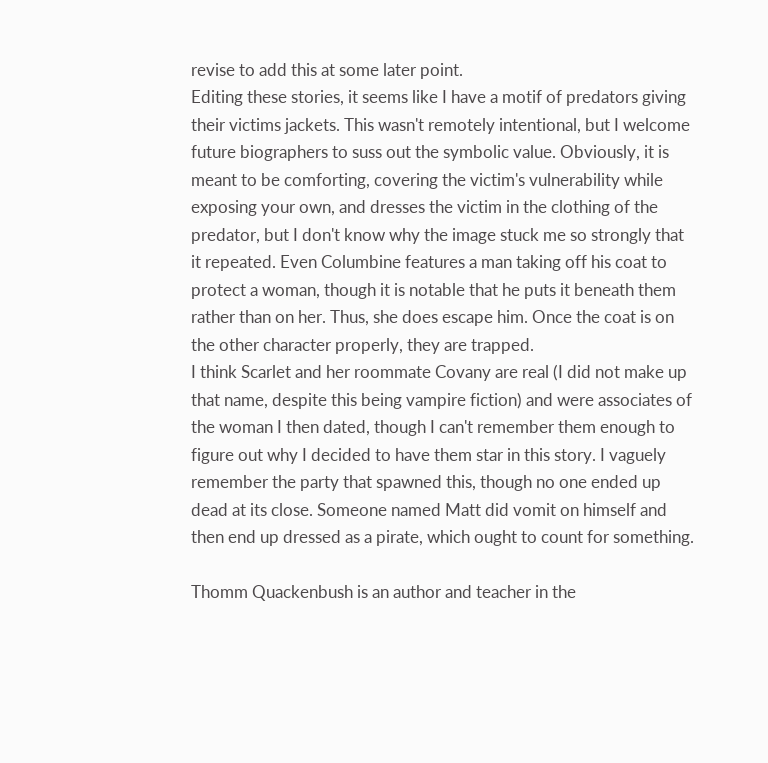revise to add this at some later point.
Editing these stories, it seems like I have a motif of predators giving their victims jackets. This wasn't remotely intentional, but I welcome future biographers to suss out the symbolic value. Obviously, it is meant to be comforting, covering the victim's vulnerability while exposing your own, and dresses the victim in the clothing of the predator, but I don't know why the image stuck me so strongly that it repeated. Even Columbine features a man taking off his coat to protect a woman, though it is notable that he puts it beneath them rather than on her. Thus, she does escape him. Once the coat is on the other character properly, they are trapped.
I think Scarlet and her roommate Covany are real (I did not make up that name, despite this being vampire fiction) and were associates of the woman I then dated, though I can't remember them enough to figure out why I decided to have them star in this story. I vaguely remember the party that spawned this, though no one ended up dead at its close. Someone named Matt did vomit on himself and then end up dressed as a pirate, which ought to count for something.

Thomm Quackenbush is an author and teacher in the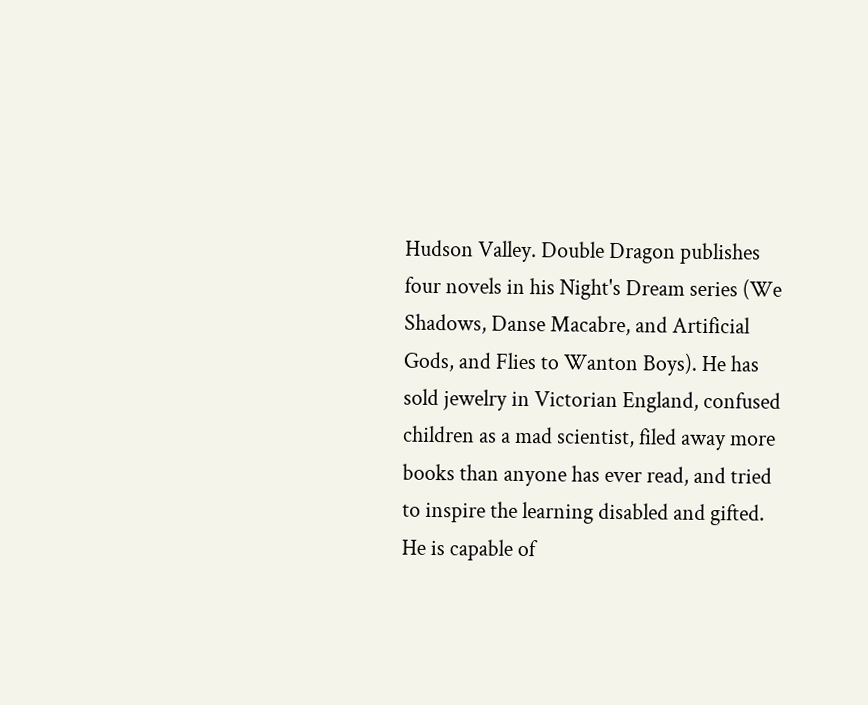Hudson Valley. Double Dragon publishes four novels in his Night's Dream series (We Shadows, Danse Macabre, and Artificial Gods, and Flies to Wanton Boys). He has sold jewelry in Victorian England, confused children as a mad scientist, filed away more books than anyone has ever read, and tried to inspire the learning disabled and gifted. He is capable of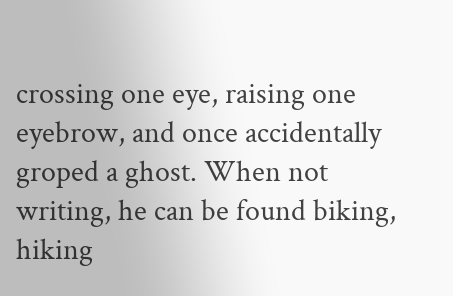crossing one eye, raising one eyebrow, and once accidentally groped a ghost. When not writing, he can be found biking, hiking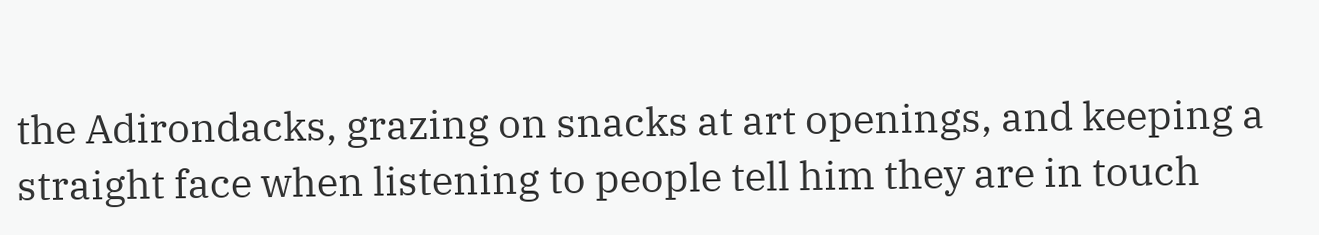the Adirondacks, grazing on snacks at art openings, and keeping a straight face when listening to people tell him they are in touch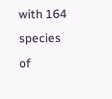with 164 species of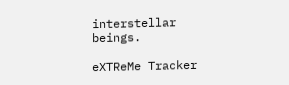interstellar beings.

eXTReMe Tracker